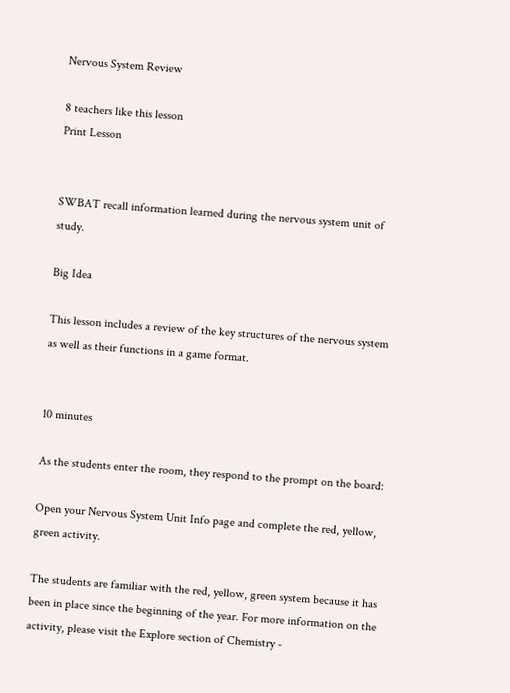Nervous System Review

8 teachers like this lesson
Print Lesson


SWBAT recall information learned during the nervous system unit of study.

Big Idea

This lesson includes a review of the key structures of the nervous system as well as their functions in a game format.


10 minutes

As the students enter the room, they respond to the prompt on the board:

Open your Nervous System Unit Info page and complete the red, yellow, green activity.

The students are familiar with the red, yellow, green system because it has been in place since the beginning of the year. For more information on the activity, please visit the Explore section of Chemistry -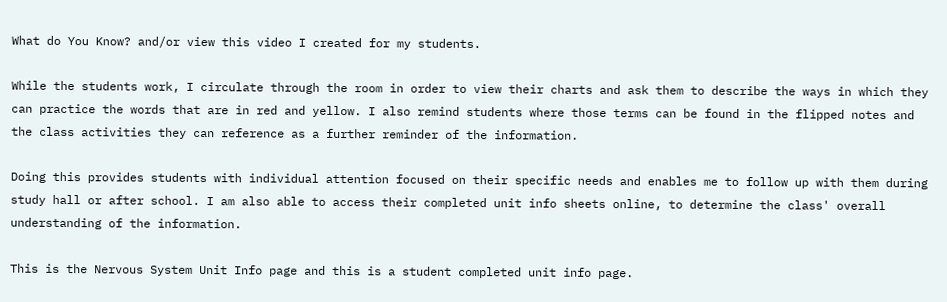What do You Know? and/or view this video I created for my students.

While the students work, I circulate through the room in order to view their charts and ask them to describe the ways in which they can practice the words that are in red and yellow. I also remind students where those terms can be found in the flipped notes and the class activities they can reference as a further reminder of the information.

Doing this provides students with individual attention focused on their specific needs and enables me to follow up with them during study hall or after school. I am also able to access their completed unit info sheets online, to determine the class' overall understanding of the information.

This is the Nervous System Unit Info page and this is a student completed unit info page.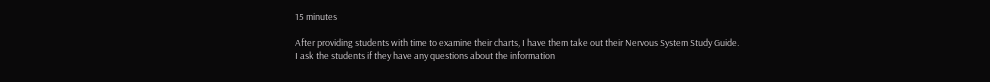15 minutes

After providing students with time to examine their charts, I have them take out their Nervous System Study Guide.  I ask the students if they have any questions about the information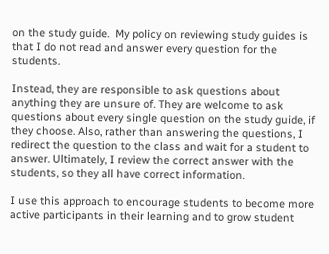on the study guide.  My policy on reviewing study guides is that I do not read and answer every question for the students.

Instead, they are responsible to ask questions about anything they are unsure of. They are welcome to ask questions about every single question on the study guide, if they choose. Also, rather than answering the questions, I redirect the question to the class and wait for a student to answer. Ultimately, I review the correct answer with the students, so they all have correct information.

I use this approach to encourage students to become more active participants in their learning and to grow student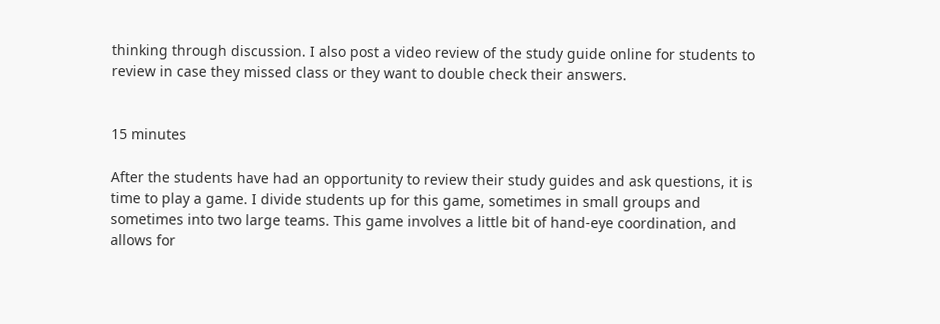thinking through discussion. I also post a video review of the study guide online for students to review in case they missed class or they want to double check their answers.


15 minutes

After the students have had an opportunity to review their study guides and ask questions, it is time to play a game. I divide students up for this game, sometimes in small groups and sometimes into two large teams. This game involves a little bit of hand-eye coordination, and allows for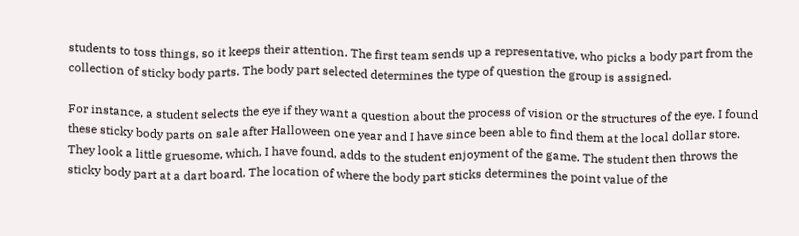students to toss things, so it keeps their attention. The first team sends up a representative, who picks a body part from the collection of sticky body parts. The body part selected determines the type of question the group is assigned.

For instance, a student selects the eye if they want a question about the process of vision or the structures of the eye. I found these sticky body parts on sale after Halloween one year and I have since been able to find them at the local dollar store. They look a little gruesome, which, I have found, adds to the student enjoyment of the game. The student then throws the sticky body part at a dart board. The location of where the body part sticks determines the point value of the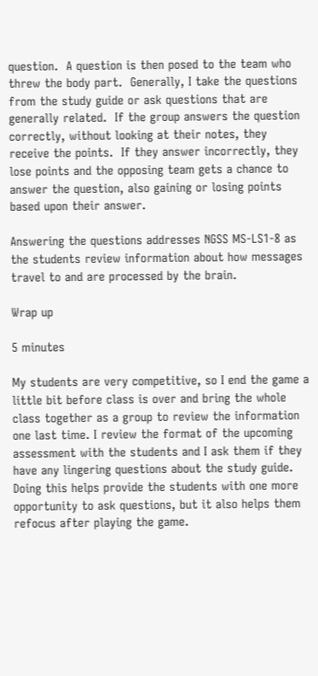question.  A question is then posed to the team who threw the body part.  Generally, I take the questions from the study guide or ask questions that are generally related.  If the group answers the question correctly, without looking at their notes, they receive the points.  If they answer incorrectly, they lose points and the opposing team gets a chance to answer the question, also gaining or losing points based upon their answer.

Answering the questions addresses NGSS MS-LS1-8 as the students review information about how messages travel to and are processed by the brain.

Wrap up

5 minutes

My students are very competitive, so I end the game a little bit before class is over and bring the whole class together as a group to review the information one last time. I review the format of the upcoming assessment with the students and I ask them if they have any lingering questions about the study guide. Doing this helps provide the students with one more opportunity to ask questions, but it also helps them refocus after playing the game.